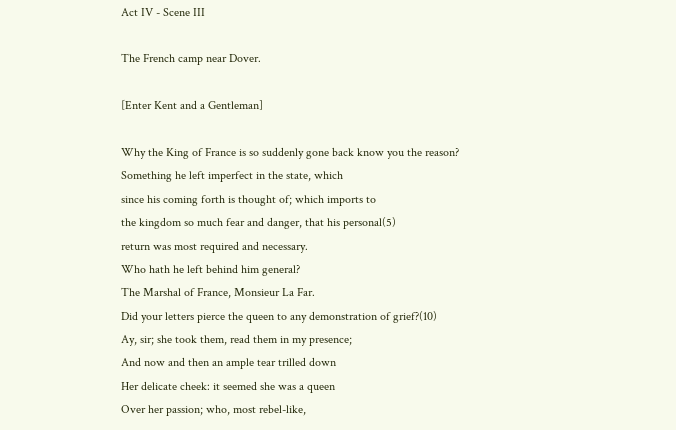Act IV - Scene III

The French camp near Dover.

[Enter Kent and a Gentleman]

Why the King of France is so suddenly gone back know you the reason?
Something he left imperfect in the state, which
since his coming forth is thought of; which imports to
the kingdom so much fear and danger, that his personal(5)
return was most required and necessary.
Who hath he left behind him general?
The Marshal of France, Monsieur La Far.
Did your letters pierce the queen to any demonstration of grief?(10)
Ay, sir; she took them, read them in my presence;
And now and then an ample tear trilled down
Her delicate cheek: it seemed she was a queen
Over her passion; who, most rebel-like,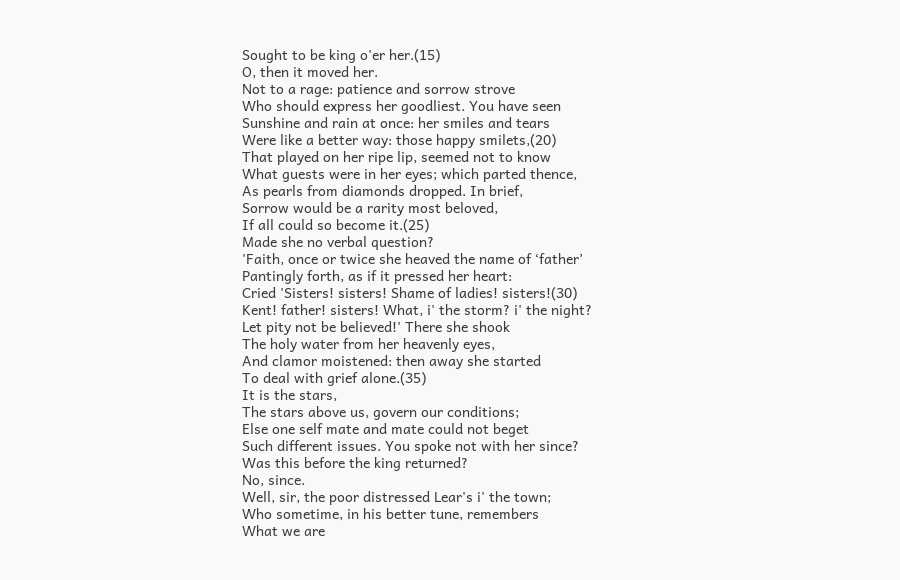Sought to be king o'er her.(15)
O, then it moved her.
Not to a rage: patience and sorrow strove
Who should express her goodliest. You have seen
Sunshine and rain at once: her smiles and tears
Were like a better way: those happy smilets,(20)
That played on her ripe lip, seemed not to know
What guests were in her eyes; which parted thence,
As pearls from diamonds dropped. In brief,
Sorrow would be a rarity most beloved,
If all could so become it.(25)
Made she no verbal question?
'Faith, once or twice she heaved the name of ‘father’
Pantingly forth, as if it pressed her heart:
Cried 'Sisters! sisters! Shame of ladies! sisters!(30)
Kent! father! sisters! What, i' the storm? i' the night?
Let pity not be believed!' There she shook
The holy water from her heavenly eyes,
And clamor moistened: then away she started
To deal with grief alone.(35)
It is the stars,
The stars above us, govern our conditions;
Else one self mate and mate could not beget
Such different issues. You spoke not with her since?
Was this before the king returned?
No, since.
Well, sir, the poor distressed Lear's i' the town;
Who sometime, in his better tune, remembers
What we are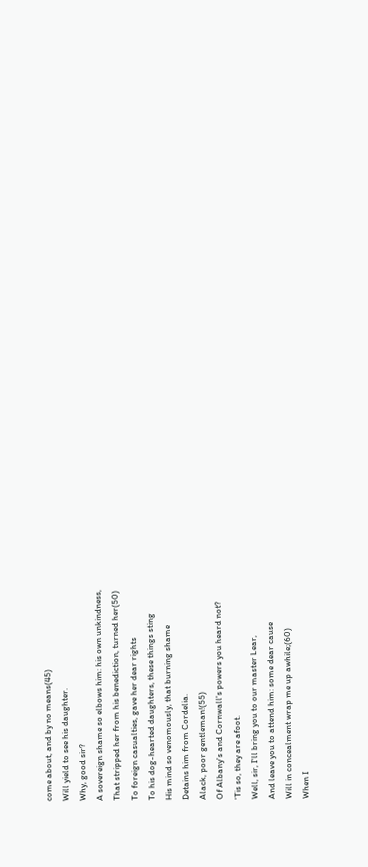come about, and by no means(45)
Will yield to see his daughter.
Why, good sir?
A sovereign shame so elbows him: his own unkindness,
That stripped her from his benediction, turned her(50)
To foreign casualties, gave her dear rights
To his dog-hearted daughters, these things sting
His mind so venomously, that burning shame
Detains him from Cordelia.
Alack, poor gentleman!(55)
Of Albany's and Cornwall's powers you heard not?
'Tis so, they are afoot.
Well, sir, I'll bring you to our master Lear,
And leave you to attend him: some dear cause
Will in concealment wrap me up awhile;(60)
When I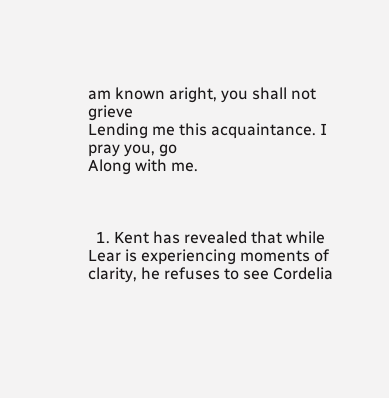am known aright, you shall not grieve
Lending me this acquaintance. I pray you, go
Along with me.



  1. Kent has revealed that while Lear is experiencing moments of clarity, he refuses to see Cordelia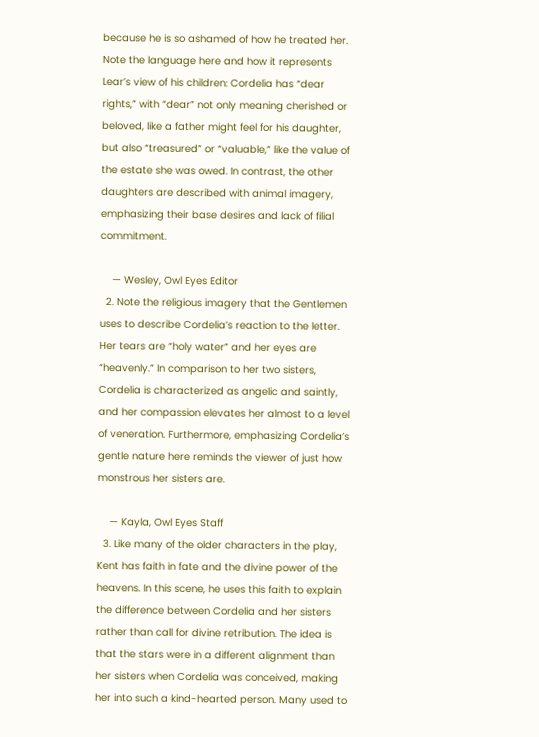because he is so ashamed of how he treated her. Note the language here and how it represents Lear’s view of his children: Cordelia has “dear rights,” with “dear” not only meaning cherished or beloved, like a father might feel for his daughter, but also “treasured” or “valuable,” like the value of the estate she was owed. In contrast, the other daughters are described with animal imagery, emphasizing their base desires and lack of filial commitment.

    — Wesley, Owl Eyes Editor
  2. Note the religious imagery that the Gentlemen uses to describe Cordelia’s reaction to the letter. Her tears are “holy water” and her eyes are “heavenly.” In comparison to her two sisters, Cordelia is characterized as angelic and saintly, and her compassion elevates her almost to a level of veneration. Furthermore, emphasizing Cordelia’s gentle nature here reminds the viewer of just how monstrous her sisters are.

    — Kayla, Owl Eyes Staff
  3. Like many of the older characters in the play, Kent has faith in fate and the divine power of the heavens. In this scene, he uses this faith to explain the difference between Cordelia and her sisters rather than call for divine retribution. The idea is that the stars were in a different alignment than her sisters when Cordelia was conceived, making her into such a kind-hearted person. Many used to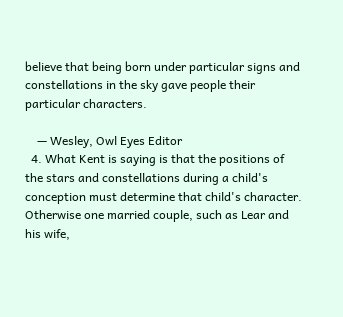believe that being born under particular signs and constellations in the sky gave people their particular characters.

    — Wesley, Owl Eyes Editor
  4. What Kent is saying is that the positions of the stars and constellations during a child's conception must determine that child's character. Otherwise one married couple, such as Lear and his wife,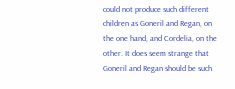could not produce such different children as Goneril and Regan, on the one hand, and Cordelia, on the other. It does seem strange that Goneril and Regan should be such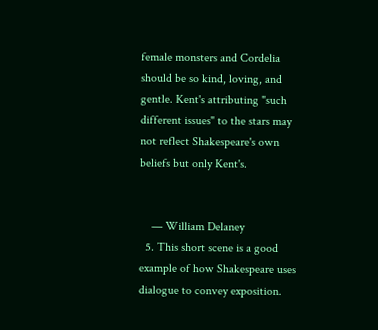female monsters and Cordelia should be so kind, loving, and gentle. Kent's attributing "such different issues" to the stars may not reflect Shakespeare's own beliefs but only Kent's.


    — William Delaney
  5. This short scene is a good example of how Shakespeare uses dialogue to convey exposition.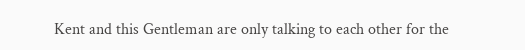Kent and this Gentleman are only talking to each other for the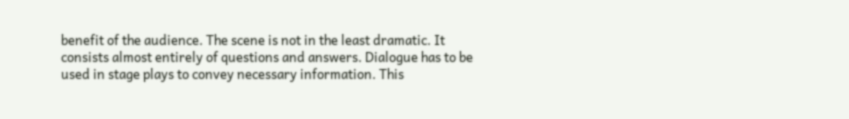benefit of the audience. The scene is not in the least dramatic. It consists almost entirely of questions and answers. Dialogue has to be used in stage plays to convey necessary information. This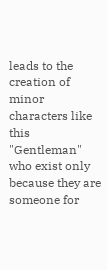leads to the creation of minor characters like this "Gentleman" who exist only because they are someone for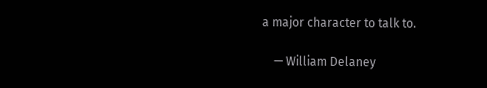a major character to talk to.

    — William Delaney